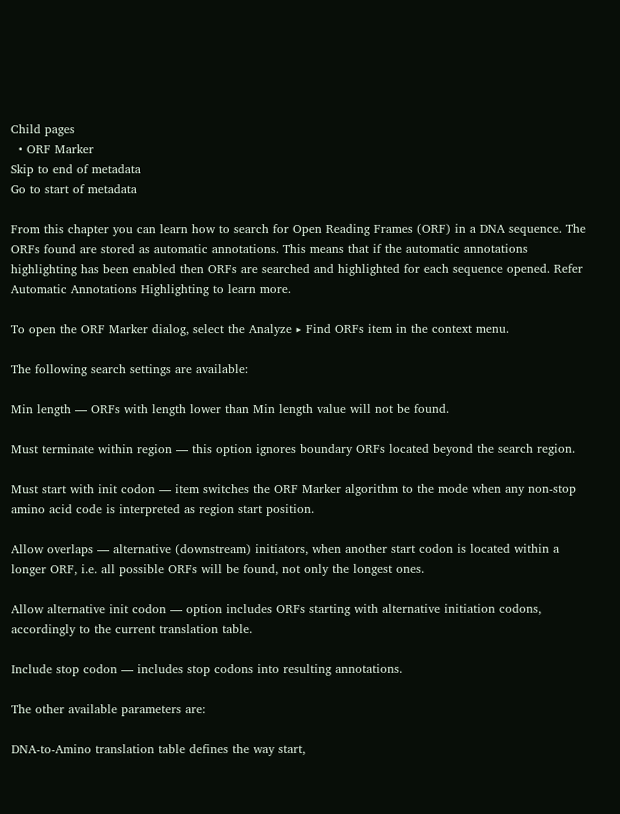Child pages
  • ORF Marker
Skip to end of metadata
Go to start of metadata

From this chapter you can learn how to search for Open Reading Frames (ORF) in a DNA sequence. The ORFs found are stored as automatic annotations. This means that if the automatic annotations highlighting has been enabled then ORFs are searched and highlighted for each sequence opened. Refer Automatic Annotations Highlighting to learn more.

To open the ORF Marker dialog, select the Analyze ‣ Find ORFs item in the context menu.

The following search settings are available:

Min length — ORFs with length lower than Min length value will not be found.

Must terminate within region — this option ignores boundary ORFs located beyond the search region.

Must start with init codon — item switches the ORF Marker algorithm to the mode when any non-stop amino acid code is interpreted as region start position.

Allow overlaps — alternative (downstream) initiators, when another start codon is located within a longer ORF, i.e. all possible ORFs will be found, not only the longest ones.

Allow alternative init codon — option includes ORFs starting with alternative initiation codons, accordingly to the current translation table.

Include stop codon — includes stop codons into resulting annotations.

The other available parameters are:

DNA-to-Amino translation table defines the way start,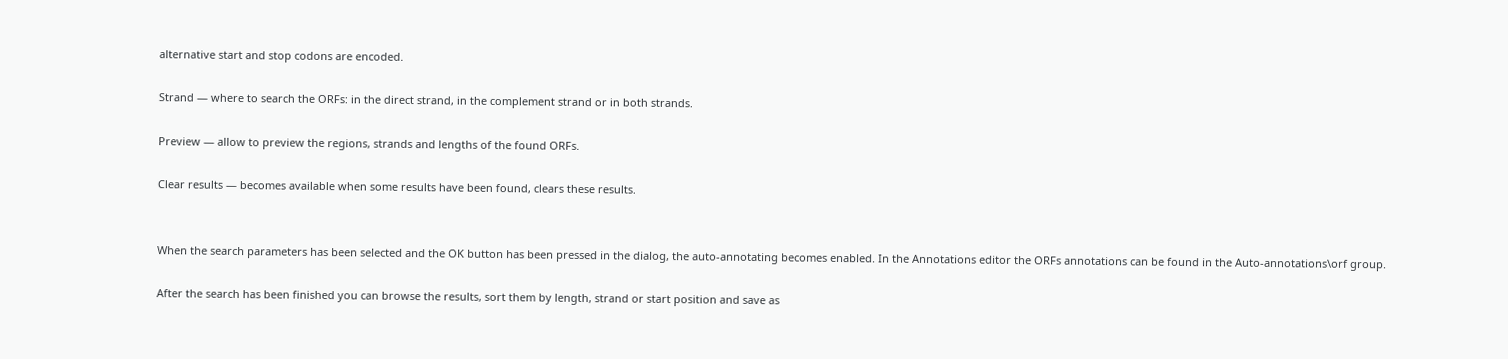alternative start and stop codons are encoded.

Strand — where to search the ORFs: in the direct strand, in the complement strand or in both strands.

Preview — allow to preview the regions, strands and lengths of the found ORFs.

Clear results — becomes available when some results have been found, clears these results.


When the search parameters has been selected and the OK button has been pressed in the dialog, the auto-annotating becomes enabled. In the Annotations editor the ORFs annotations can be found in the Auto-annotations\orf group.

After the search has been finished you can browse the results, sort them by length, strand or start position and save as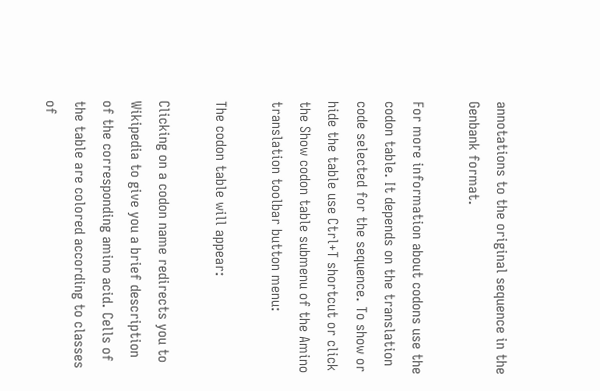annotations to the original sequence in the Genbank format.

For more information about codons use the codon table. It depends on the translation code selected for the sequence. To show or hide the table use Ctrl+T shortcut or click the Show codon table submenu of the Amino translation toolbar button menu:

The codon table will appear:

Clicking on a codon name redirects you to Wikipedia to give you a brief description of the corresponding amino acid. Cells of the table are colored according to classes of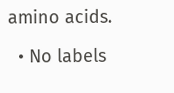amino acids.

  • No labels